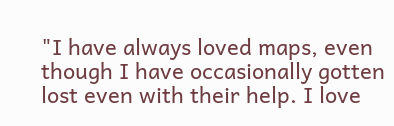"I have always loved maps, even though I have occasionally gotten lost even with their help. I love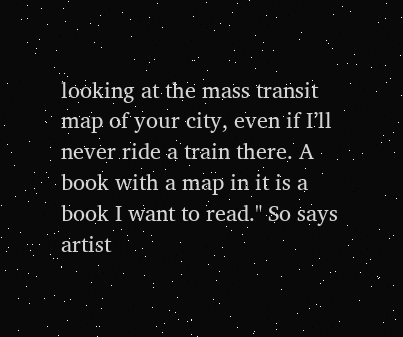looking at the mass transit map of your city, even if I’ll never ride a train there. A book with a map in it is a book I want to read." So says artist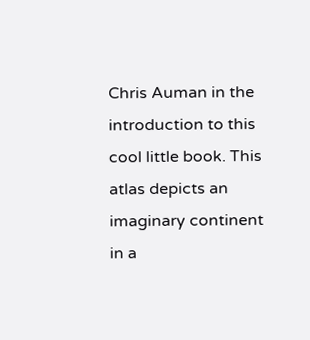Chris Auman in the introduction to this cool little book. This atlas depicts an imaginary continent in a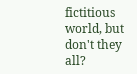fictitious world, but don't they all?